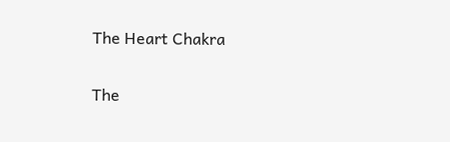The Heart Chakra


The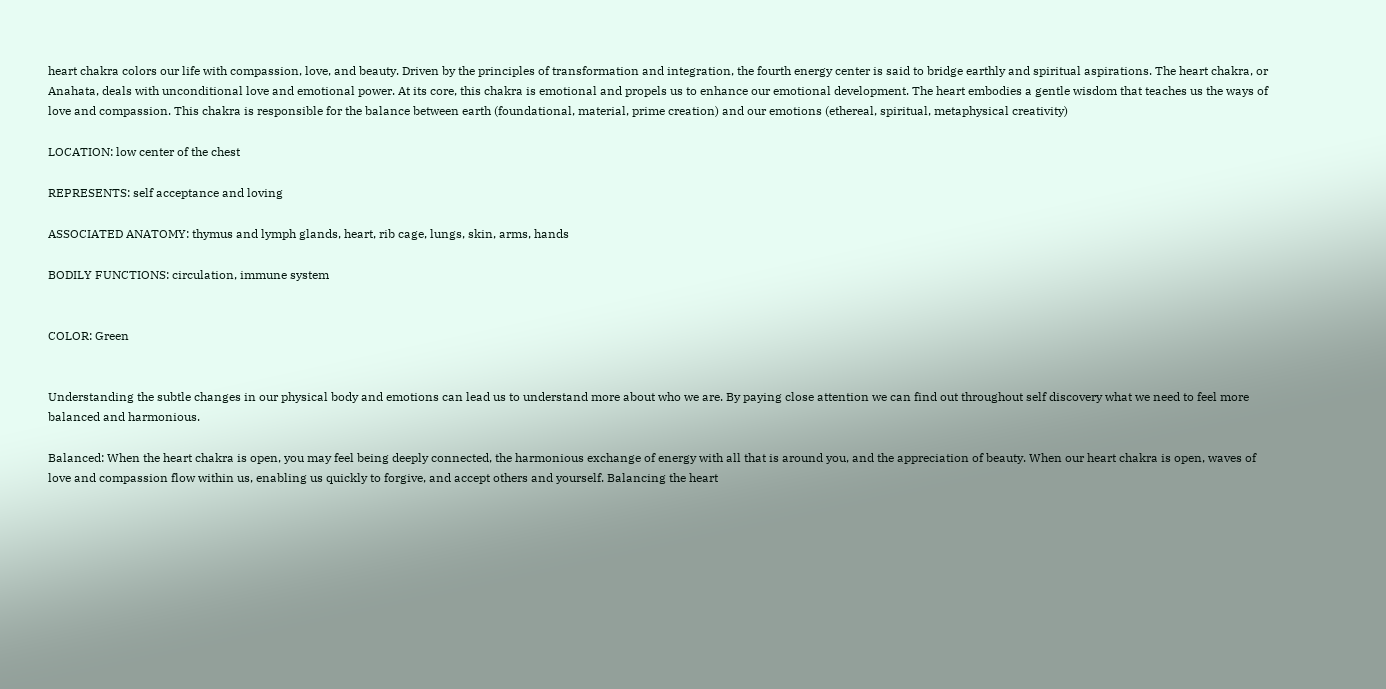heart chakra colors our life with compassion, love, and beauty. Driven by the principles of transformation and integration, the fourth energy center is said to bridge earthly and spiritual aspirations. The heart chakra, or Anahata, deals with unconditional love and emotional power. At its core, this chakra is emotional and propels us to enhance our emotional development. The heart embodies a gentle wisdom that teaches us the ways of love and compassion. This chakra is responsible for the balance between earth (foundational, material, prime creation) and our emotions (ethereal, spiritual, metaphysical creativity)

LOCATION: low center of the chest

REPRESENTS: self acceptance and loving

ASSOCIATED ANATOMY: thymus and lymph glands, heart, rib cage, lungs, skin, arms, hands

BODILY FUNCTIONS: circulation, immune system


COLOR: Green


Understanding the subtle changes in our physical body and emotions can lead us to understand more about who we are. By paying close attention we can find out throughout self discovery what we need to feel more balanced and harmonious.

Balanced: When the heart chakra is open, you may feel being deeply connected, the harmonious exchange of energy with all that is around you, and the appreciation of beauty. When our heart chakra is open, waves of love and compassion flow within us, enabling us quickly to forgive, and accept others and yourself. Balancing the heart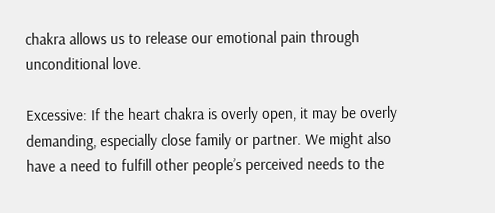chakra allows us to release our emotional pain through unconditional love.

Excessive: If the heart chakra is overly open, it may be overly demanding, especially close family or partner. We might also have a need to fulfill other people’s perceived needs to the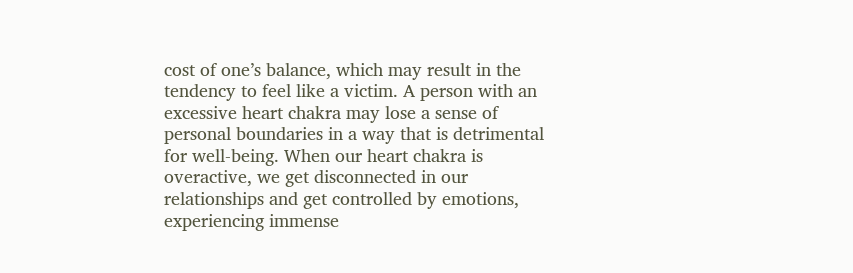cost of one’s balance, which may result in the tendency to feel like a victim. A person with an excessive heart chakra may lose a sense of personal boundaries in a way that is detrimental for well-being. When our heart chakra is overactive, we get disconnected in our relationships and get controlled by emotions, experiencing immense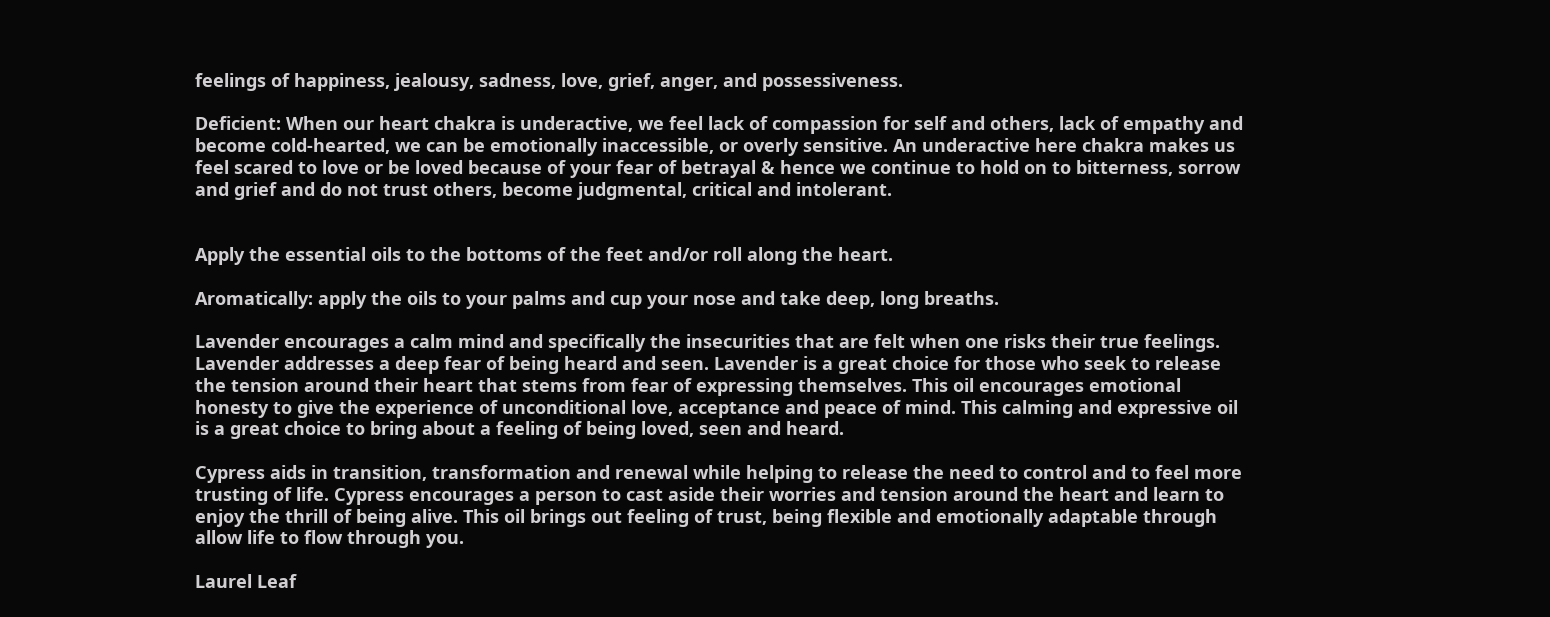feelings of happiness, jealousy, sadness, love, grief, anger, and possessiveness.

Deficient: When our heart chakra is underactive, we feel lack of compassion for self and others, lack of empathy and become cold-hearted, we can be emotionally inaccessible, or overly sensitive. An underactive here chakra makes us feel scared to love or be loved because of your fear of betrayal & hence we continue to hold on to bitterness, sorrow and grief and do not trust others, become judgmental, critical and intolerant.


Apply the essential oils to the bottoms of the feet and/or roll along the heart.

Aromatically: apply the oils to your palms and cup your nose and take deep, long breaths.

Lavender encourages a calm mind and specifically the insecurities that are felt when one risks their true feelings. Lavender addresses a deep fear of being heard and seen. Lavender is a great choice for those who seek to release the tension around their heart that stems from fear of expressing themselves. This oil encourages emotional honesty to give the experience of unconditional love, acceptance and peace of mind. This calming and expressive oil is a great choice to bring about a feeling of being loved, seen and heard.

Cypress aids in transition, transformation and renewal while helping to release the need to control and to feel more trusting of life. Cypress encourages a person to cast aside their worries and tension around the heart and learn to enjoy the thrill of being alive. This oil brings out feeling of trust, being flexible and emotionally adaptable through allow life to flow through you.

Laurel Leaf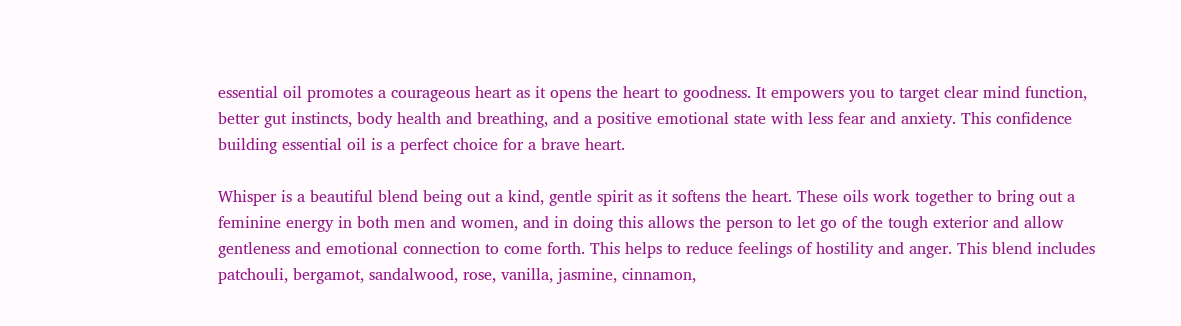essential oil promotes a courageous heart as it opens the heart to goodness. It empowers you to target clear mind function, better gut instincts, body health and breathing, and a positive emotional state with less fear and anxiety. This confidence building essential oil is a perfect choice for a brave heart.

Whisper is a beautiful blend being out a kind, gentle spirit as it softens the heart. These oils work together to bring out a feminine energy in both men and women, and in doing this allows the person to let go of the tough exterior and allow gentleness and emotional connection to come forth. This helps to reduce feelings of hostility and anger. This blend includes patchouli, bergamot, sandalwood, rose, vanilla, jasmine, cinnamon,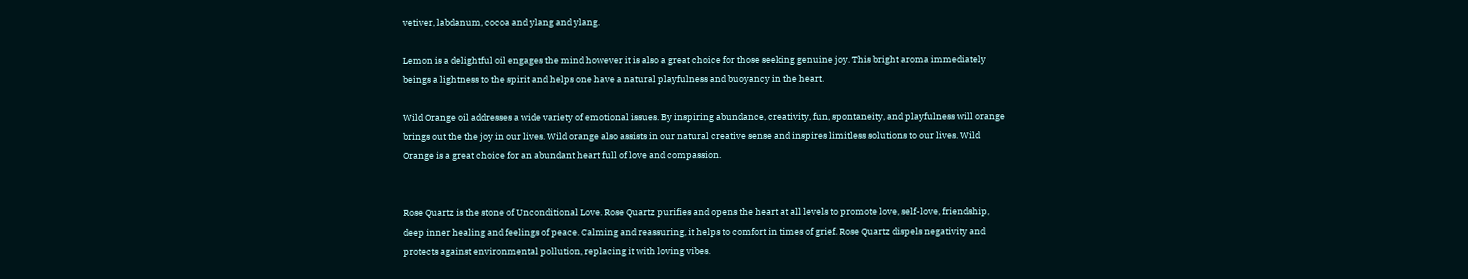vetiver, labdanum, cocoa and ylang and ylang.

Lemon is a delightful oil engages the mind however it is also a great choice for those seeking genuine joy. This bright aroma immediately beings a lightness to the spirit and helps one have a natural playfulness and buoyancy in the heart.

Wild Orange oil addresses a wide variety of emotional issues. By inspiring abundance, creativity, fun, spontaneity, and playfulness will orange brings out the the joy in our lives. Wild orange also assists in our natural creative sense and inspires limitless solutions to our lives. Wild Orange is a great choice for an abundant heart full of love and compassion.


Rose Quartz is the stone of Unconditional Love. Rose Quartz purifies and opens the heart at all levels to promote love, self-love, friendship, deep inner healing and feelings of peace. Calming and reassuring, it helps to comfort in times of grief. Rose Quartz dispels negativity and protects against environmental pollution, replacing it with loving vibes.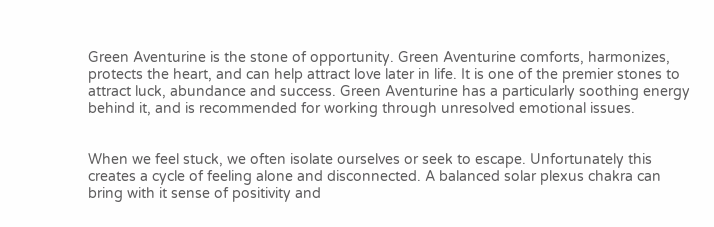Green Aventurine is the stone of opportunity. Green Aventurine comforts, harmonizes, protects the heart, and can help attract love later in life. It is one of the premier stones to attract luck, abundance and success. Green Aventurine has a particularly soothing energy behind it, and is recommended for working through unresolved emotional issues.


When we feel stuck, we often isolate ourselves or seek to escape. Unfortunately this creates a cycle of feeling alone and disconnected. A balanced solar plexus chakra can bring with it sense of positivity and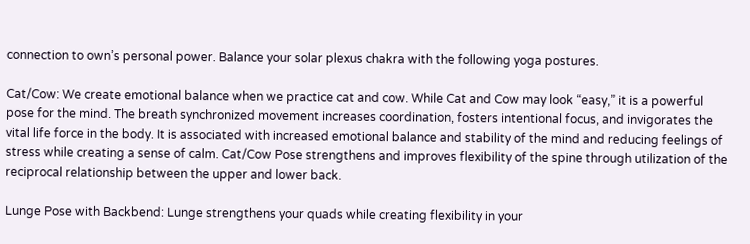connection to own’s personal power. Balance your solar plexus chakra with the following yoga postures.

Cat/Cow: We create emotional balance when we practice cat and cow. While Cat and Cow may look “easy,” it is a powerful pose for the mind. The breath synchronized movement increases coordination, fosters intentional focus, and invigorates the vital life force in the body. It is associated with increased emotional balance and stability of the mind and reducing feelings of stress while creating a sense of calm. Cat/Cow Pose strengthens and improves flexibility of the spine through utilization of the reciprocal relationship between the upper and lower back.

Lunge Pose with Backbend: Lunge strengthens your quads while creating flexibility in your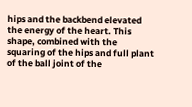hips and the backbend elevated the energy of the heart. This shape, combined with the squaring of the hips and full plant of the ball joint of the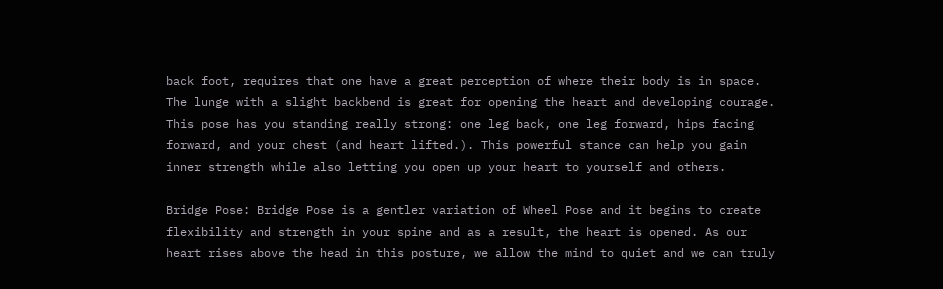back foot, requires that one have a great perception of where their body is in space. The lunge with a slight backbend is great for opening the heart and developing courage. This pose has you standing really strong: one leg back, one leg forward, hips facing forward, and your chest (and heart lifted.). This powerful stance can help you gain inner strength while also letting you open up your heart to yourself and others.

Bridge Pose: Bridge Pose is a gentler variation of Wheel Pose and it begins to create flexibility and strength in your spine and as a result, the heart is opened. As our heart rises above the head in this posture, we allow the mind to quiet and we can truly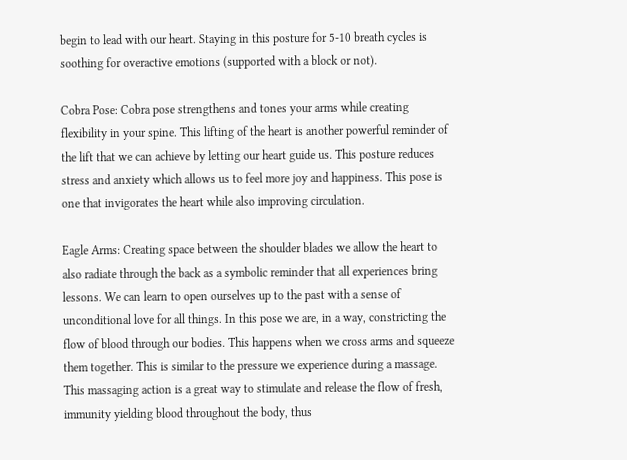begin to lead with our heart. Staying in this posture for 5-10 breath cycles is soothing for overactive emotions (supported with a block or not).

Cobra Pose: Cobra pose strengthens and tones your arms while creating flexibility in your spine. This lifting of the heart is another powerful reminder of the lift that we can achieve by letting our heart guide us. This posture reduces stress and anxiety which allows us to feel more joy and happiness. This pose is one that invigorates the heart while also improving circulation.

Eagle Arms: Creating space between the shoulder blades we allow the heart to also radiate through the back as a symbolic reminder that all experiences bring lessons. We can learn to open ourselves up to the past with a sense of unconditional love for all things. In this pose we are, in a way, constricting the flow of blood through our bodies. This happens when we cross arms and squeeze them together. This is similar to the pressure we experience during a massage. This massaging action is a great way to stimulate and release the flow of fresh, immunity yielding blood throughout the body, thus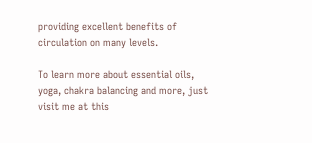providing excellent benefits of circulation on many levels.

To learn more about essential oils, yoga, chakra balancing and more, just visit me at this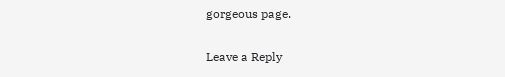gorgeous page.

Leave a Reply